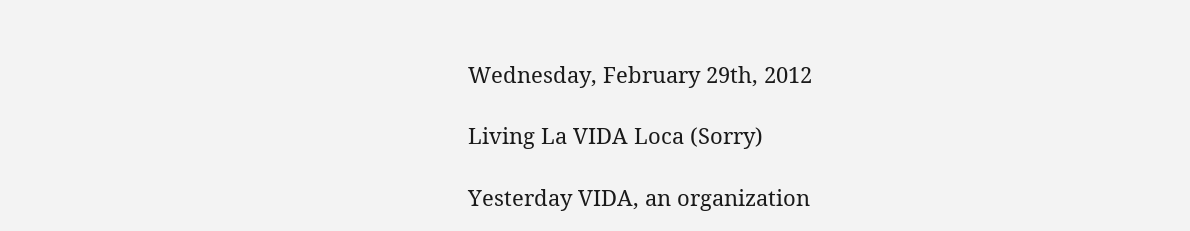Wednesday, February 29th, 2012

Living La VIDA Loca (Sorry)

Yesterday VIDA, an organization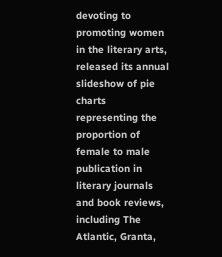devoting to promoting women in the literary arts, released its annual slideshow of pie charts representing the proportion of female to male publication in literary journals and book reviews, including The Atlantic, Granta,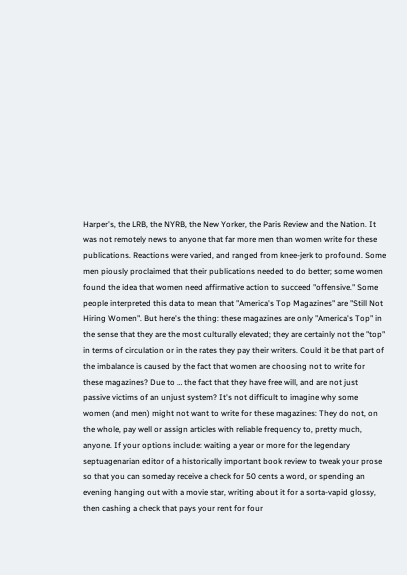Harper's, the LRB, the NYRB, the New Yorker, the Paris Review and the Nation. It was not remotely news to anyone that far more men than women write for these publications. Reactions were varied, and ranged from knee-jerk to profound. Some men piously proclaimed that their publications needed to do better; some women found the idea that women need affirmative action to succeed "offensive." Some people interpreted this data to mean that "America's Top Magazines" are "Still Not Hiring Women". But here's the thing: these magazines are only "America's Top" in the sense that they are the most culturally elevated; they are certainly not the "top" in terms of circulation or in the rates they pay their writers. Could it be that part of the imbalance is caused by the fact that women are choosing not to write for these magazines? Due to … the fact that they have free will, and are not just passive victims of an unjust system? It's not difficult to imagine why some women (and men) might not want to write for these magazines: They do not, on the whole, pay well or assign articles with reliable frequency to, pretty much, anyone. If your options include: waiting a year or more for the legendary septuagenarian editor of a historically important book review to tweak your prose so that you can someday receive a check for 50 cents a word, or spending an evening hanging out with a movie star, writing about it for a sorta-vapid glossy, then cashing a check that pays your rent for four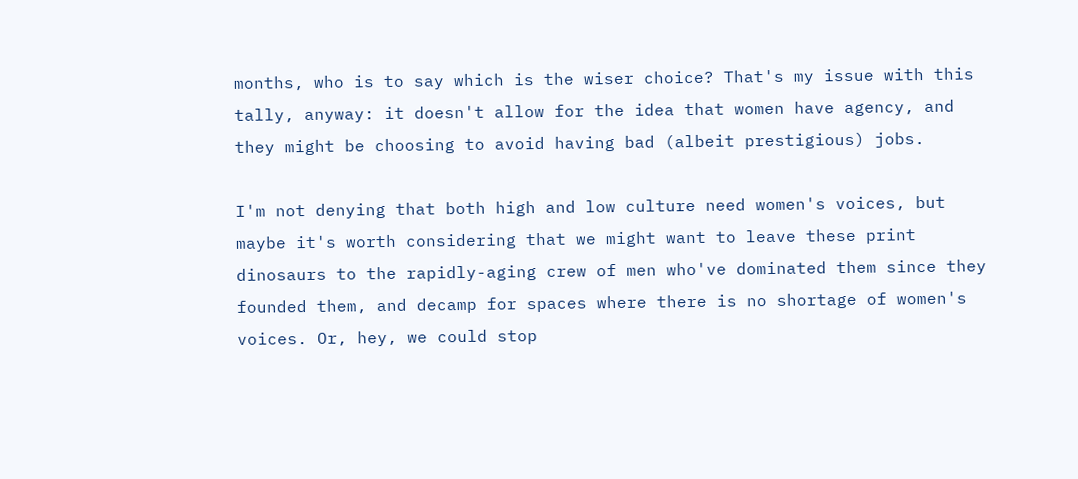months, who is to say which is the wiser choice? That's my issue with this tally, anyway: it doesn't allow for the idea that women have agency, and they might be choosing to avoid having bad (albeit prestigious) jobs.

I'm not denying that both high and low culture need women's voices, but maybe it's worth considering that we might want to leave these print dinosaurs to the rapidly-aging crew of men who've dominated them since they founded them, and decamp for spaces where there is no shortage of women's voices. Or, hey, we could stop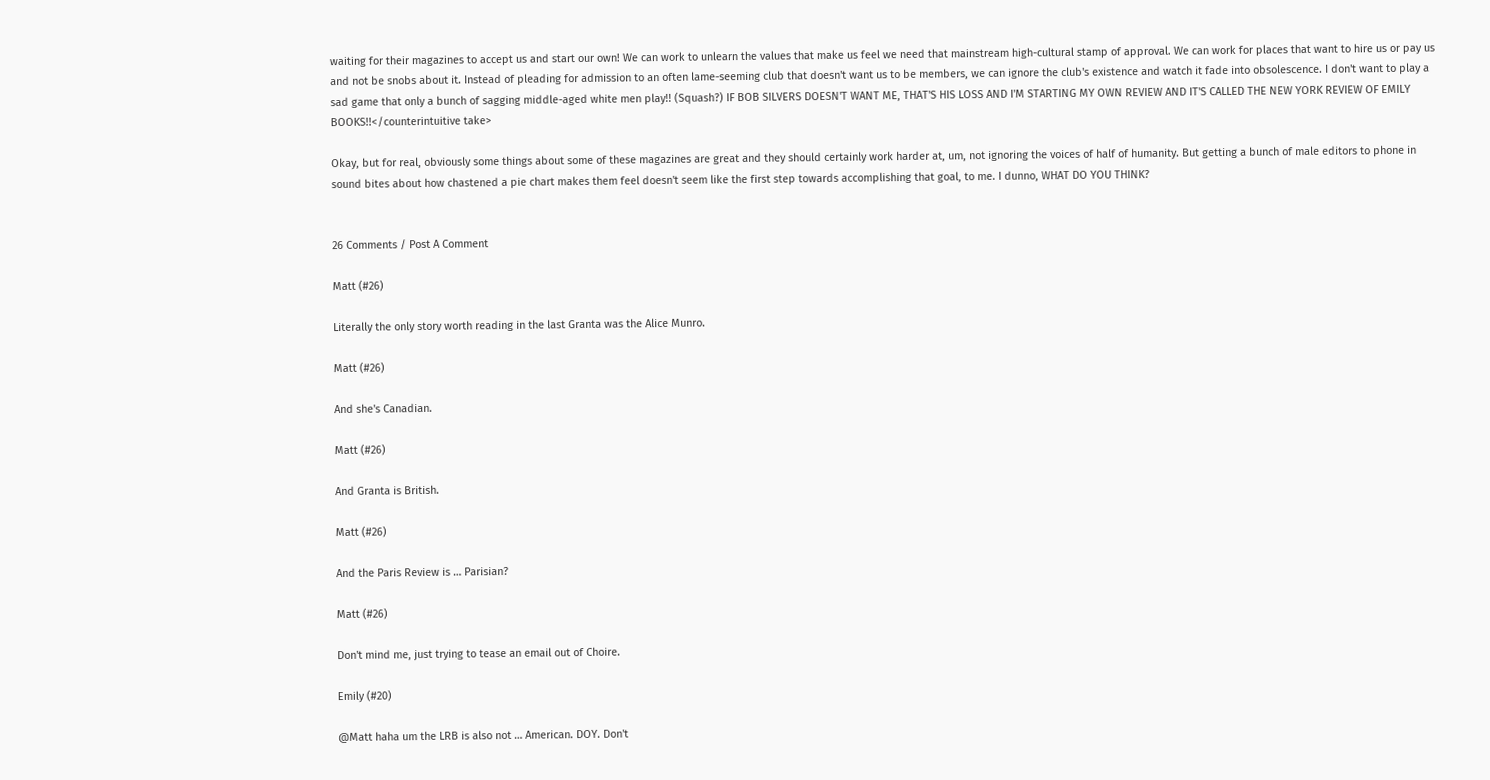waiting for their magazines to accept us and start our own! We can work to unlearn the values that make us feel we need that mainstream high-cultural stamp of approval. We can work for places that want to hire us or pay us and not be snobs about it. Instead of pleading for admission to an often lame-seeming club that doesn't want us to be members, we can ignore the club's existence and watch it fade into obsolescence. I don't want to play a sad game that only a bunch of sagging middle-aged white men play!! (Squash?) IF BOB SILVERS DOESN'T WANT ME, THAT'S HIS LOSS AND I'M STARTING MY OWN REVIEW AND IT'S CALLED THE NEW YORK REVIEW OF EMILY BOOKS!!</counterintuitive take>

Okay, but for real, obviously some things about some of these magazines are great and they should certainly work harder at, um, not ignoring the voices of half of humanity. But getting a bunch of male editors to phone in sound bites about how chastened a pie chart makes them feel doesn't seem like the first step towards accomplishing that goal, to me. I dunno, WHAT DO YOU THINK?


26 Comments / Post A Comment

Matt (#26)

Literally the only story worth reading in the last Granta was the Alice Munro.

Matt (#26)

And she's Canadian.

Matt (#26)

And Granta is British.

Matt (#26)

And the Paris Review is … Parisian?

Matt (#26)

Don't mind me, just trying to tease an email out of Choire.

Emily (#20)

@Matt haha um the LRB is also not … American. DOY. Don't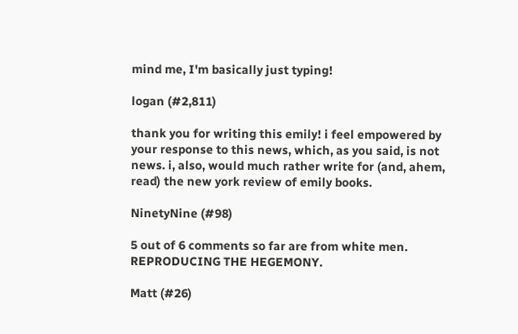mind me, I'm basically just typing!

logan (#2,811)

thank you for writing this emily! i feel empowered by your response to this news, which, as you said, is not news. i, also, would much rather write for (and, ahem, read) the new york review of emily books.

NinetyNine (#98)

5 out of 6 comments so far are from white men. REPRODUCING THE HEGEMONY.

Matt (#26)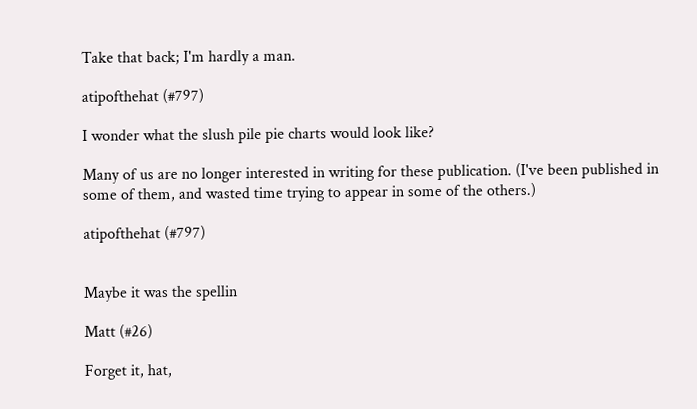Take that back; I'm hardly a man.

atipofthehat (#797)

I wonder what the slush pile pie charts would look like?

Many of us are no longer interested in writing for these publication. (I've been published in some of them, and wasted time trying to appear in some of the others.)

atipofthehat (#797)


Maybe it was the spellin

Matt (#26)

Forget it, hat,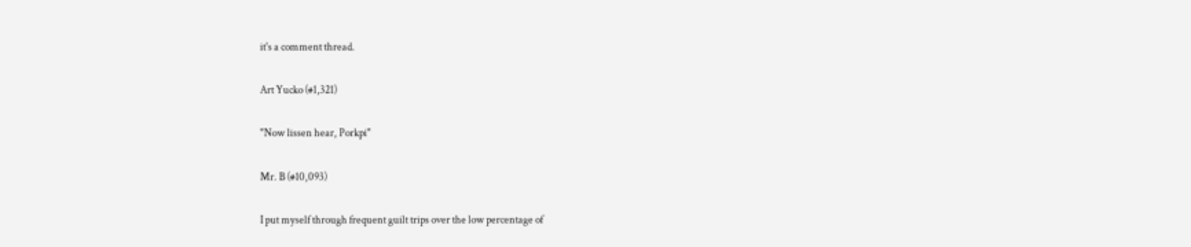it's a comment thread.

Art Yucko (#1,321)

"Now lissen hear, Porkpi"

Mr. B (#10,093)

I put myself through frequent guilt trips over the low percentage of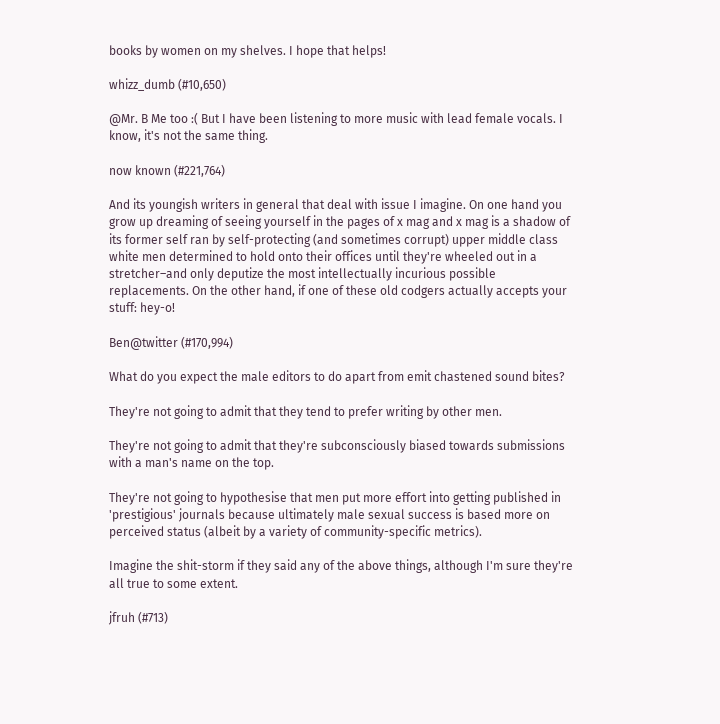books by women on my shelves. I hope that helps!

whizz_dumb (#10,650)

@Mr. B Me too :( But I have been listening to more music with lead female vocals. I know, it's not the same thing.

now known (#221,764)

And its youngish writers in general that deal with issue I imagine. On one hand you grow up dreaming of seeing yourself in the pages of x mag and x mag is a shadow of its former self ran by self-protecting (and sometimes corrupt) upper middle class white men determined to hold onto their offices until they're wheeled out in a stretcher–and only deputize the most intellectually incurious possible replacements. On the other hand, if one of these old codgers actually accepts your stuff: hey-o!

Ben@twitter (#170,994)

What do you expect the male editors to do apart from emit chastened sound bites?

They're not going to admit that they tend to prefer writing by other men.

They're not going to admit that they're subconsciously biased towards submissions with a man's name on the top.

They're not going to hypothesise that men put more effort into getting published in 'prestigious' journals because ultimately male sexual success is based more on perceived status (albeit by a variety of community-specific metrics).

Imagine the shit-storm if they said any of the above things, although I'm sure they're all true to some extent.

jfruh (#713)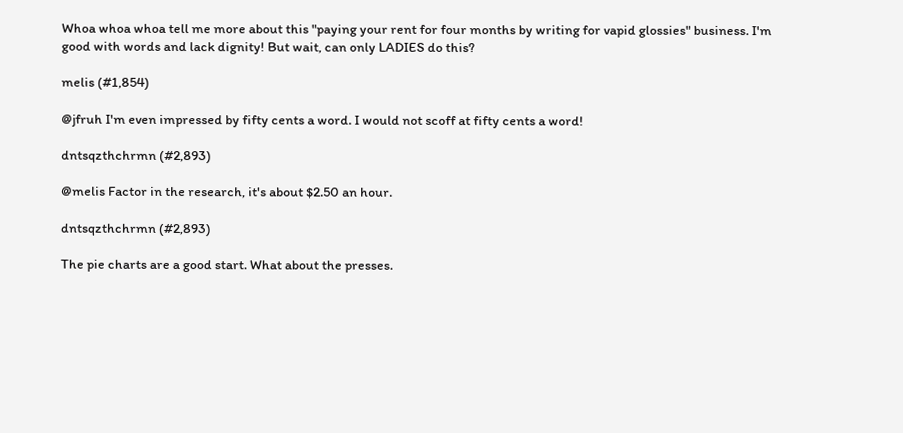Whoa whoa whoa tell me more about this "paying your rent for four months by writing for vapid glossies" business. I'm good with words and lack dignity! But wait, can only LADIES do this?

melis (#1,854)

@jfruh I'm even impressed by fifty cents a word. I would not scoff at fifty cents a word!

dntsqzthchrmn (#2,893)

@melis Factor in the research, it's about $2.50 an hour.

dntsqzthchrmn (#2,893)

The pie charts are a good start. What about the presses.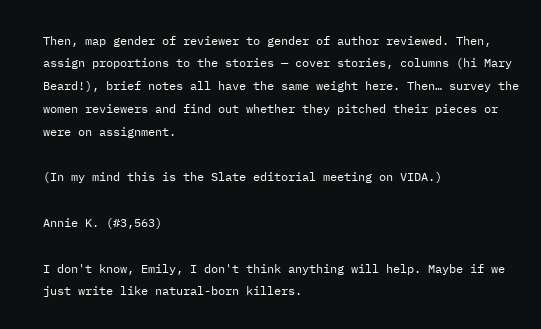Then, map gender of reviewer to gender of author reviewed. Then, assign proportions to the stories — cover stories, columns (hi Mary Beard!), brief notes all have the same weight here. Then… survey the women reviewers and find out whether they pitched their pieces or were on assignment.

(In my mind this is the Slate editorial meeting on VIDA.)

Annie K. (#3,563)

I don't know, Emily, I don't think anything will help. Maybe if we just write like natural-born killers.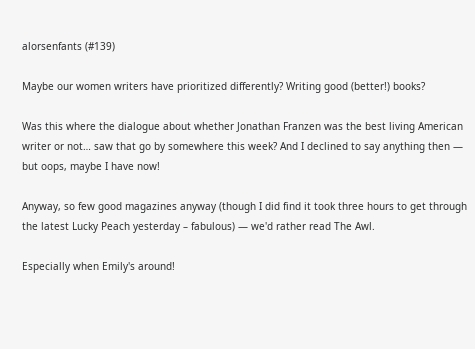alorsenfants (#139)

Maybe our women writers have prioritized differently? Writing good (better!) books?

Was this where the dialogue about whether Jonathan Franzen was the best living American writer or not… saw that go by somewhere this week? And I declined to say anything then — but oops, maybe I have now!

Anyway, so few good magazines anyway (though I did find it took three hours to get through the latest Lucky Peach yesterday – fabulous) — we'd rather read The Awl.

Especially when Emily's around!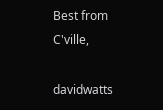Best from C'ville,

davidwatts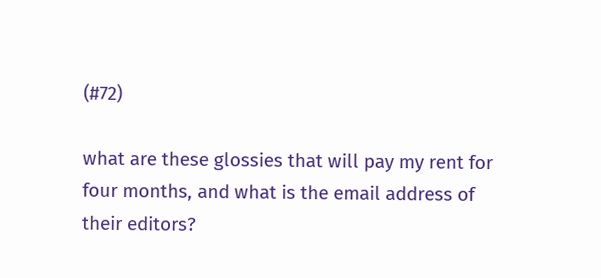(#72)

what are these glossies that will pay my rent for four months, and what is the email address of their editors?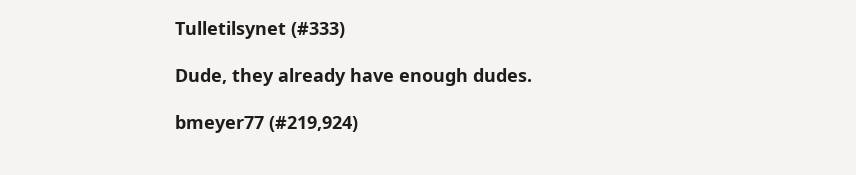Tulletilsynet (#333)

Dude, they already have enough dudes.

bmeyer77 (#219,924)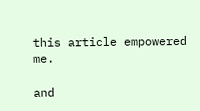this article empowered me.

and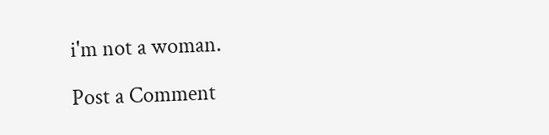i'm not a woman.

Post a Comment